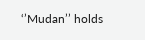‘’Mudan’’ holds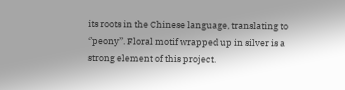its roots in the Chinese language, translating to ‘’peony’’. Floral motif wrapped up in silver is a strong element of this project.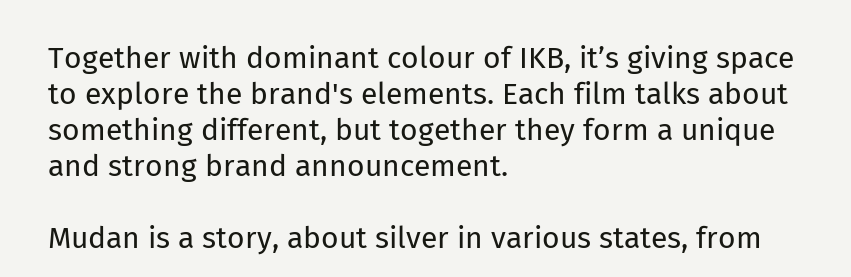Together with dominant colour of IKB, it’s giving space to explore the brand's elements. Each film talks about something different, but together they form a unique and strong brand announcement.

Mudan is a story, about silver in various states, from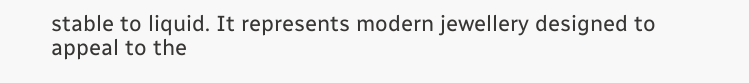stable to liquid. It represents modern jewellery designed to appeal to the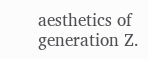aesthetics of generation Z.